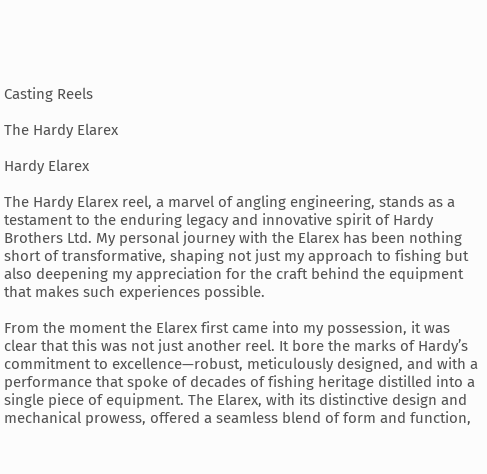Casting Reels

The Hardy Elarex

Hardy Elarex

The Hardy Elarex reel, a marvel of angling engineering, stands as a testament to the enduring legacy and innovative spirit of Hardy Brothers Ltd. My personal journey with the Elarex has been nothing short of transformative, shaping not just my approach to fishing but also deepening my appreciation for the craft behind the equipment that makes such experiences possible.

From the moment the Elarex first came into my possession, it was clear that this was not just another reel. It bore the marks of Hardy’s commitment to excellence—robust, meticulously designed, and with a performance that spoke of decades of fishing heritage distilled into a single piece of equipment. The Elarex, with its distinctive design and mechanical prowess, offered a seamless blend of form and function,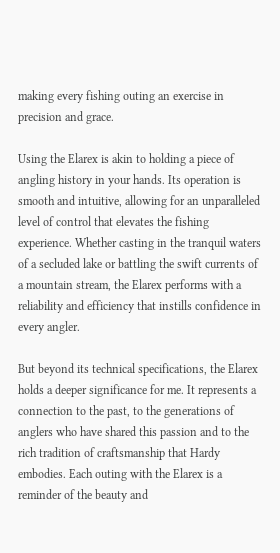making every fishing outing an exercise in precision and grace.

Using the Elarex is akin to holding a piece of angling history in your hands. Its operation is smooth and intuitive, allowing for an unparalleled level of control that elevates the fishing experience. Whether casting in the tranquil waters of a secluded lake or battling the swift currents of a mountain stream, the Elarex performs with a reliability and efficiency that instills confidence in every angler.

But beyond its technical specifications, the Elarex holds a deeper significance for me. It represents a connection to the past, to the generations of anglers who have shared this passion and to the rich tradition of craftsmanship that Hardy embodies. Each outing with the Elarex is a reminder of the beauty and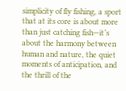simplicity of fly fishing, a sport that at its core is about more than just catching fish—it’s about the harmony between human and nature, the quiet moments of anticipation, and the thrill of the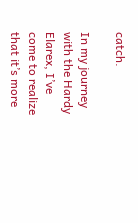catch.

In my journey with the Hardy Elarex, I’ve come to realize that it’s more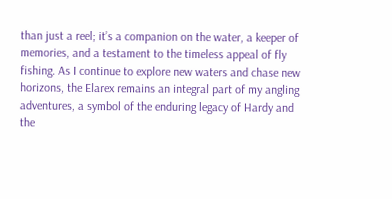than just a reel; it’s a companion on the water, a keeper of memories, and a testament to the timeless appeal of fly fishing. As I continue to explore new waters and chase new horizons, the Elarex remains an integral part of my angling adventures, a symbol of the enduring legacy of Hardy and the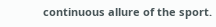continuous allure of the sport.